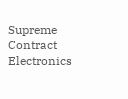Supreme Contract Electronics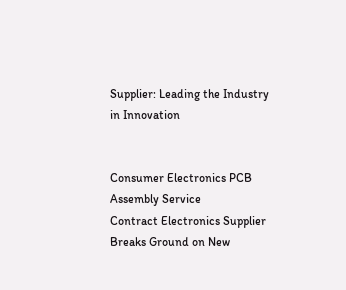Supplier: Leading the Industry in Innovation


Consumer Electronics PCB Assembly Service
Contract Electronics Supplier Breaks Ground on New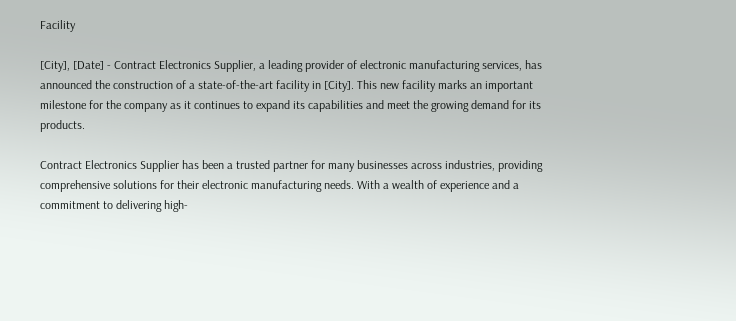Facility

[City], [Date] - Contract Electronics Supplier, a leading provider of electronic manufacturing services, has announced the construction of a state-of-the-art facility in [City]. This new facility marks an important milestone for the company as it continues to expand its capabilities and meet the growing demand for its products.

Contract Electronics Supplier has been a trusted partner for many businesses across industries, providing comprehensive solutions for their electronic manufacturing needs. With a wealth of experience and a commitment to delivering high-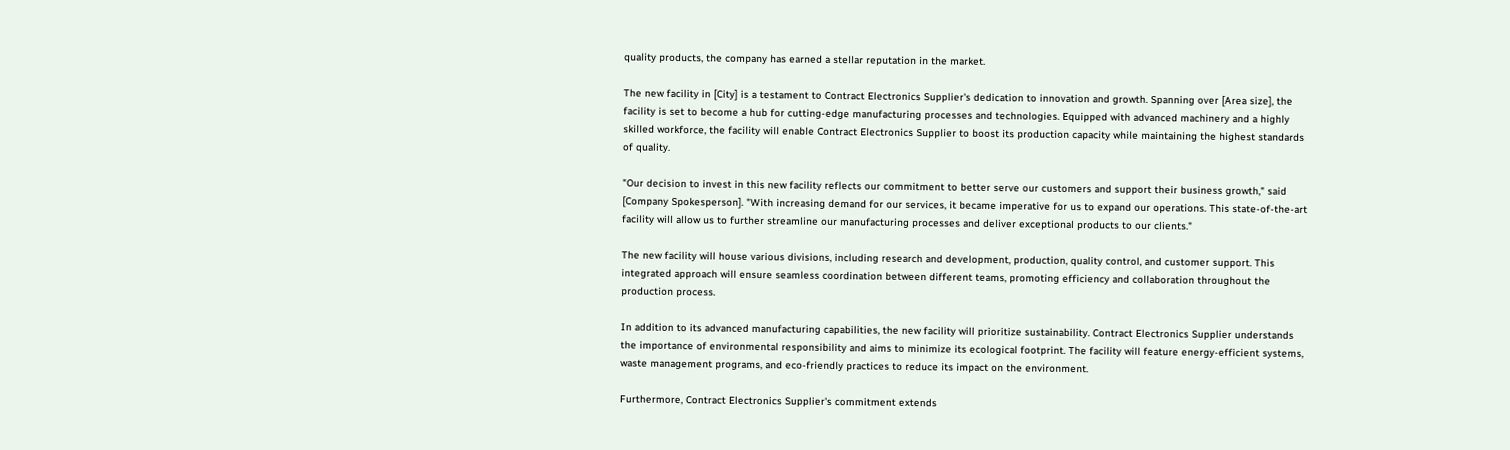quality products, the company has earned a stellar reputation in the market.

The new facility in [City] is a testament to Contract Electronics Supplier's dedication to innovation and growth. Spanning over [Area size], the facility is set to become a hub for cutting-edge manufacturing processes and technologies. Equipped with advanced machinery and a highly skilled workforce, the facility will enable Contract Electronics Supplier to boost its production capacity while maintaining the highest standards of quality.

"Our decision to invest in this new facility reflects our commitment to better serve our customers and support their business growth," said [Company Spokesperson]. "With increasing demand for our services, it became imperative for us to expand our operations. This state-of-the-art facility will allow us to further streamline our manufacturing processes and deliver exceptional products to our clients."

The new facility will house various divisions, including research and development, production, quality control, and customer support. This integrated approach will ensure seamless coordination between different teams, promoting efficiency and collaboration throughout the production process.

In addition to its advanced manufacturing capabilities, the new facility will prioritize sustainability. Contract Electronics Supplier understands the importance of environmental responsibility and aims to minimize its ecological footprint. The facility will feature energy-efficient systems, waste management programs, and eco-friendly practices to reduce its impact on the environment.

Furthermore, Contract Electronics Supplier's commitment extends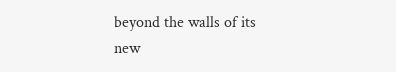beyond the walls of its new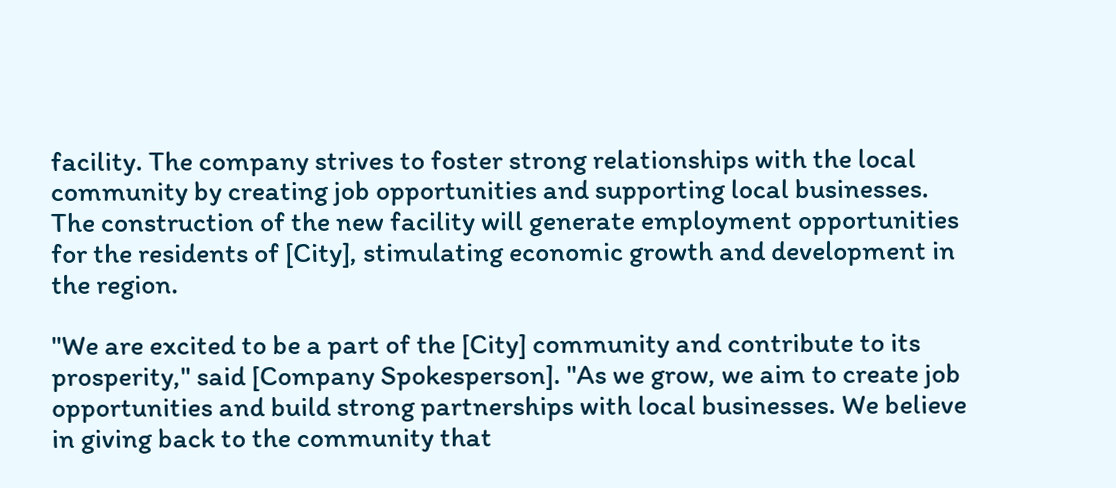facility. The company strives to foster strong relationships with the local community by creating job opportunities and supporting local businesses. The construction of the new facility will generate employment opportunities for the residents of [City], stimulating economic growth and development in the region.

"We are excited to be a part of the [City] community and contribute to its prosperity," said [Company Spokesperson]. "As we grow, we aim to create job opportunities and build strong partnerships with local businesses. We believe in giving back to the community that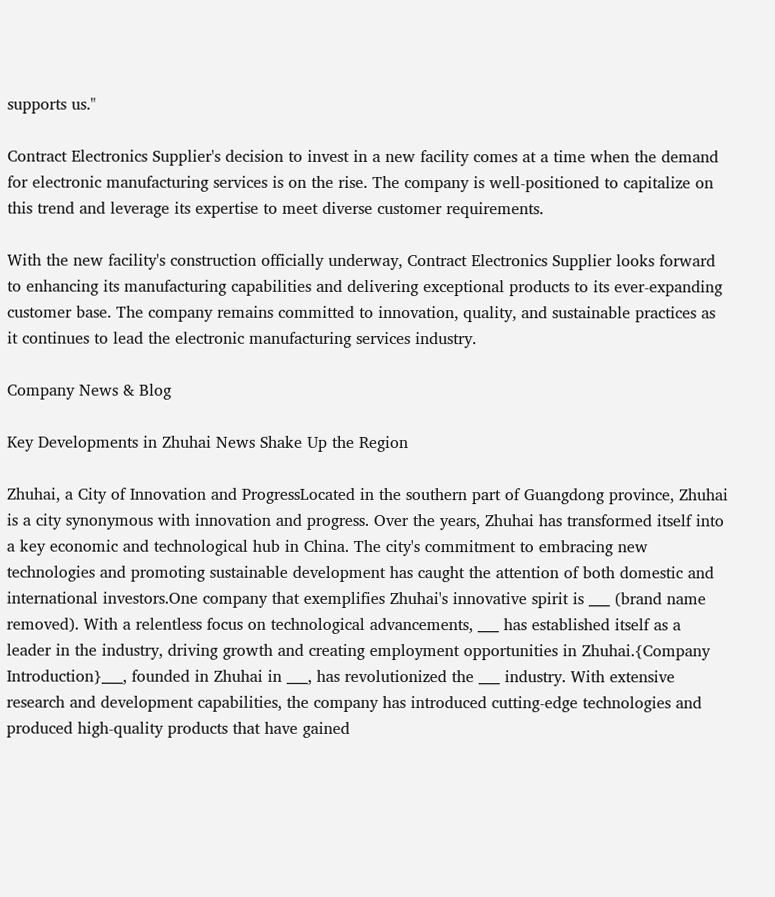supports us."

Contract Electronics Supplier's decision to invest in a new facility comes at a time when the demand for electronic manufacturing services is on the rise. The company is well-positioned to capitalize on this trend and leverage its expertise to meet diverse customer requirements.

With the new facility's construction officially underway, Contract Electronics Supplier looks forward to enhancing its manufacturing capabilities and delivering exceptional products to its ever-expanding customer base. The company remains committed to innovation, quality, and sustainable practices as it continues to lead the electronic manufacturing services industry.

Company News & Blog

Key Developments in Zhuhai News Shake Up the Region

Zhuhai, a City of Innovation and ProgressLocated in the southern part of Guangdong province, Zhuhai is a city synonymous with innovation and progress. Over the years, Zhuhai has transformed itself into a key economic and technological hub in China. The city's commitment to embracing new technologies and promoting sustainable development has caught the attention of both domestic and international investors.One company that exemplifies Zhuhai's innovative spirit is ___ (brand name removed). With a relentless focus on technological advancements, ___ has established itself as a leader in the industry, driving growth and creating employment opportunities in Zhuhai.{Company Introduction}___, founded in Zhuhai in ___, has revolutionized the ___ industry. With extensive research and development capabilities, the company has introduced cutting-edge technologies and produced high-quality products that have gained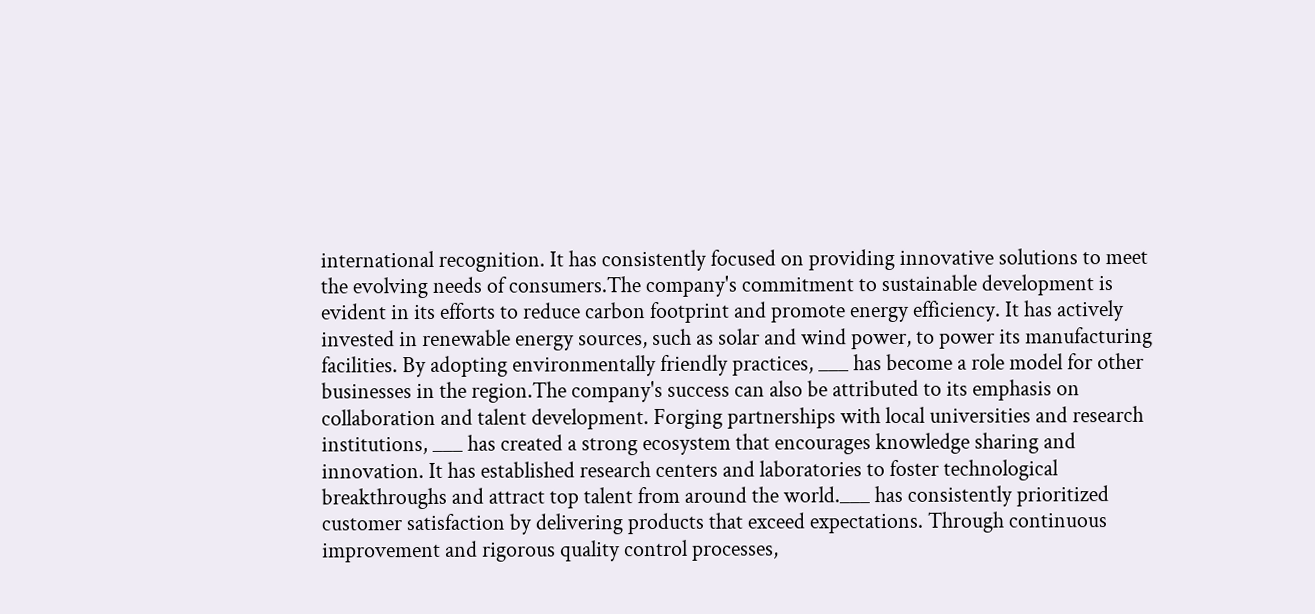international recognition. It has consistently focused on providing innovative solutions to meet the evolving needs of consumers.The company's commitment to sustainable development is evident in its efforts to reduce carbon footprint and promote energy efficiency. It has actively invested in renewable energy sources, such as solar and wind power, to power its manufacturing facilities. By adopting environmentally friendly practices, ___ has become a role model for other businesses in the region.The company's success can also be attributed to its emphasis on collaboration and talent development. Forging partnerships with local universities and research institutions, ___ has created a strong ecosystem that encourages knowledge sharing and innovation. It has established research centers and laboratories to foster technological breakthroughs and attract top talent from around the world.___ has consistently prioritized customer satisfaction by delivering products that exceed expectations. Through continuous improvement and rigorous quality control processes,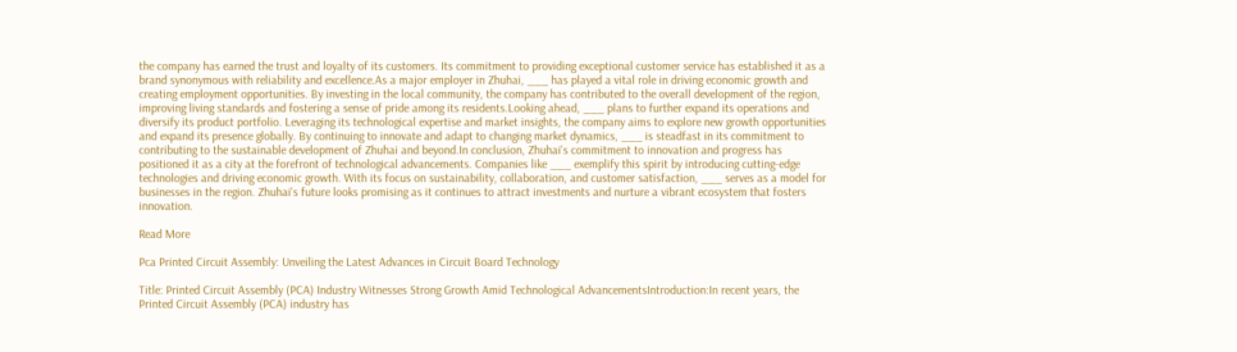the company has earned the trust and loyalty of its customers. Its commitment to providing exceptional customer service has established it as a brand synonymous with reliability and excellence.As a major employer in Zhuhai, ___ has played a vital role in driving economic growth and creating employment opportunities. By investing in the local community, the company has contributed to the overall development of the region, improving living standards and fostering a sense of pride among its residents.Looking ahead, ___ plans to further expand its operations and diversify its product portfolio. Leveraging its technological expertise and market insights, the company aims to explore new growth opportunities and expand its presence globally. By continuing to innovate and adapt to changing market dynamics, ___ is steadfast in its commitment to contributing to the sustainable development of Zhuhai and beyond.In conclusion, Zhuhai's commitment to innovation and progress has positioned it as a city at the forefront of technological advancements. Companies like ___ exemplify this spirit by introducing cutting-edge technologies and driving economic growth. With its focus on sustainability, collaboration, and customer satisfaction, ___ serves as a model for businesses in the region. Zhuhai's future looks promising as it continues to attract investments and nurture a vibrant ecosystem that fosters innovation.

Read More

Pca Printed Circuit Assembly: Unveiling the Latest Advances in Circuit Board Technology

Title: Printed Circuit Assembly (PCA) Industry Witnesses Strong Growth Amid Technological AdvancementsIntroduction:In recent years, the Printed Circuit Assembly (PCA) industry has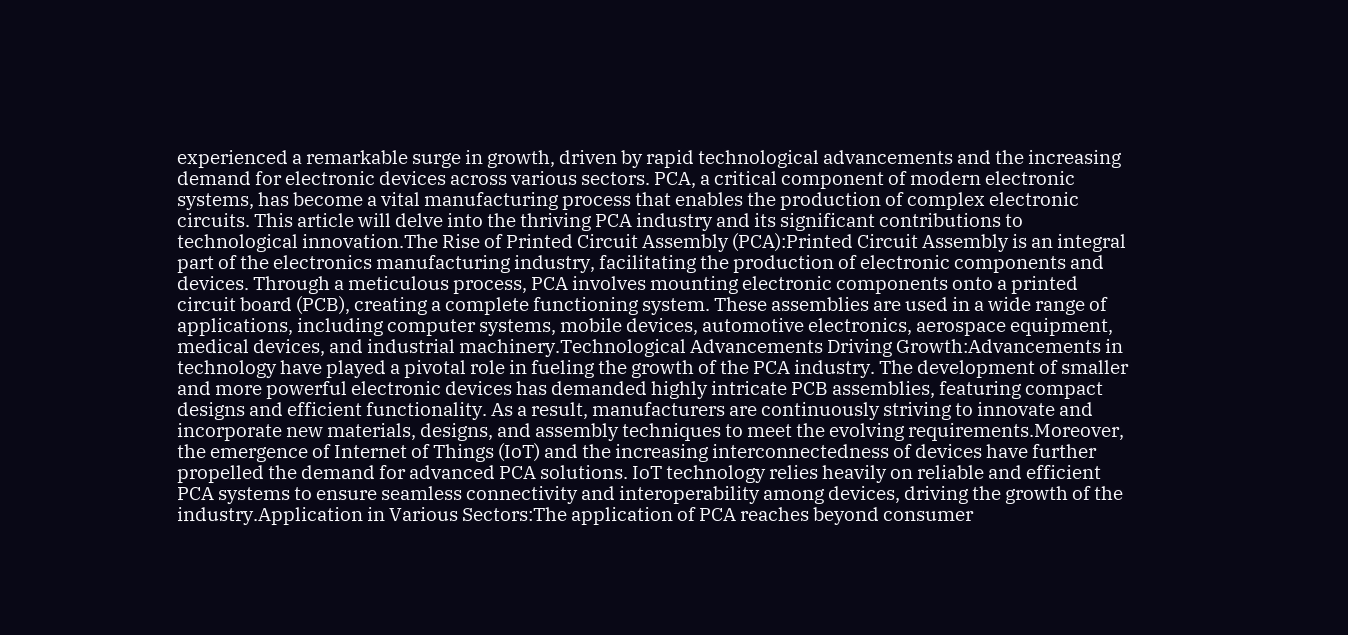experienced a remarkable surge in growth, driven by rapid technological advancements and the increasing demand for electronic devices across various sectors. PCA, a critical component of modern electronic systems, has become a vital manufacturing process that enables the production of complex electronic circuits. This article will delve into the thriving PCA industry and its significant contributions to technological innovation.The Rise of Printed Circuit Assembly (PCA):Printed Circuit Assembly is an integral part of the electronics manufacturing industry, facilitating the production of electronic components and devices. Through a meticulous process, PCA involves mounting electronic components onto a printed circuit board (PCB), creating a complete functioning system. These assemblies are used in a wide range of applications, including computer systems, mobile devices, automotive electronics, aerospace equipment, medical devices, and industrial machinery.Technological Advancements Driving Growth:Advancements in technology have played a pivotal role in fueling the growth of the PCA industry. The development of smaller and more powerful electronic devices has demanded highly intricate PCB assemblies, featuring compact designs and efficient functionality. As a result, manufacturers are continuously striving to innovate and incorporate new materials, designs, and assembly techniques to meet the evolving requirements.Moreover, the emergence of Internet of Things (IoT) and the increasing interconnectedness of devices have further propelled the demand for advanced PCA solutions. IoT technology relies heavily on reliable and efficient PCA systems to ensure seamless connectivity and interoperability among devices, driving the growth of the industry.Application in Various Sectors:The application of PCA reaches beyond consumer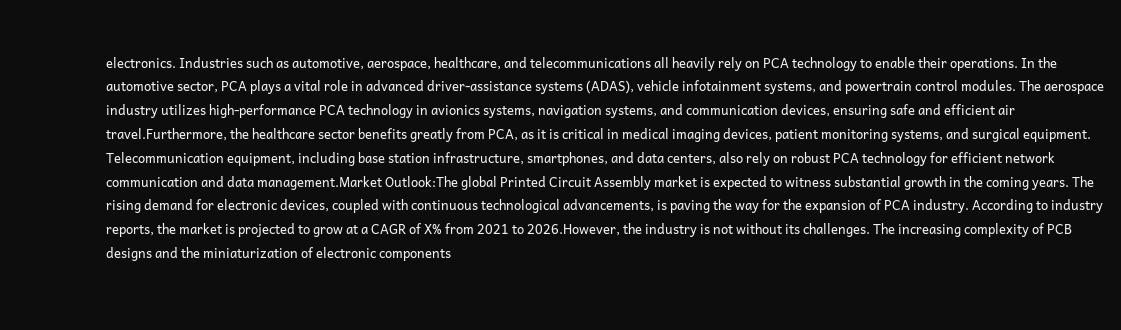electronics. Industries such as automotive, aerospace, healthcare, and telecommunications all heavily rely on PCA technology to enable their operations. In the automotive sector, PCA plays a vital role in advanced driver-assistance systems (ADAS), vehicle infotainment systems, and powertrain control modules. The aerospace industry utilizes high-performance PCA technology in avionics systems, navigation systems, and communication devices, ensuring safe and efficient air travel.Furthermore, the healthcare sector benefits greatly from PCA, as it is critical in medical imaging devices, patient monitoring systems, and surgical equipment. Telecommunication equipment, including base station infrastructure, smartphones, and data centers, also rely on robust PCA technology for efficient network communication and data management.Market Outlook:The global Printed Circuit Assembly market is expected to witness substantial growth in the coming years. The rising demand for electronic devices, coupled with continuous technological advancements, is paving the way for the expansion of PCA industry. According to industry reports, the market is projected to grow at a CAGR of X% from 2021 to 2026.However, the industry is not without its challenges. The increasing complexity of PCB designs and the miniaturization of electronic components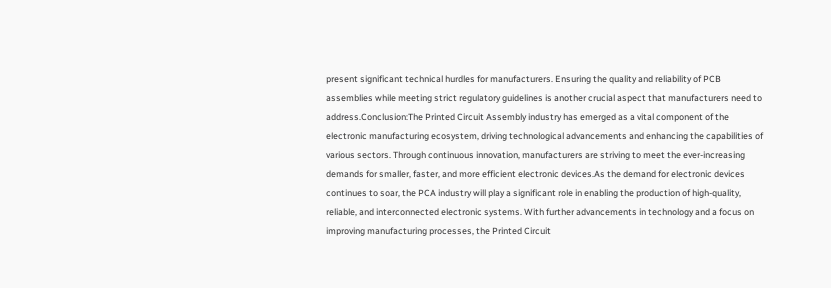present significant technical hurdles for manufacturers. Ensuring the quality and reliability of PCB assemblies while meeting strict regulatory guidelines is another crucial aspect that manufacturers need to address.Conclusion:The Printed Circuit Assembly industry has emerged as a vital component of the electronic manufacturing ecosystem, driving technological advancements and enhancing the capabilities of various sectors. Through continuous innovation, manufacturers are striving to meet the ever-increasing demands for smaller, faster, and more efficient electronic devices.As the demand for electronic devices continues to soar, the PCA industry will play a significant role in enabling the production of high-quality, reliable, and interconnected electronic systems. With further advancements in technology and a focus on improving manufacturing processes, the Printed Circuit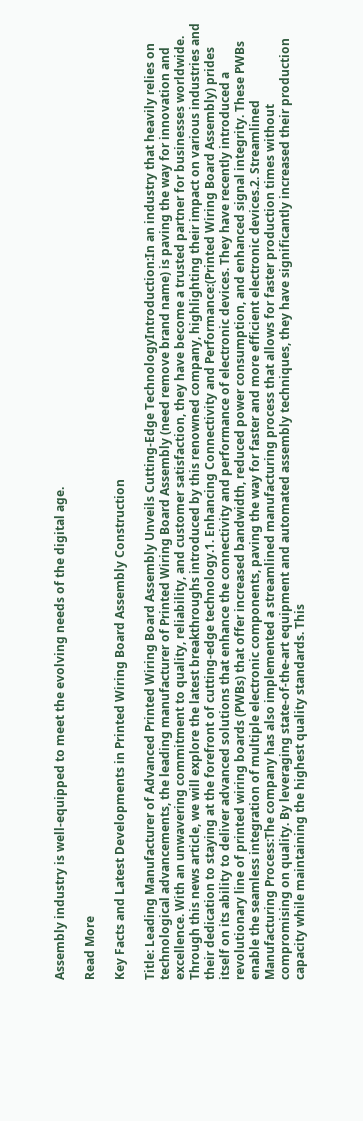Assembly industry is well-equipped to meet the evolving needs of the digital age.

Read More

Key Facts and Latest Developments in Printed Wiring Board Assembly Construction

Title: Leading Manufacturer of Advanced Printed Wiring Board Assembly Unveils Cutting-Edge TechnologyIntroduction:In an industry that heavily relies on technological advancements, the leading manufacturer of Printed Wiring Board Assembly (need remove brand name) is paving the way for innovation and excellence. With an unwavering commitment to quality, reliability, and customer satisfaction, they have become a trusted partner for businesses worldwide. Through this news article, we will explore the latest breakthroughs introduced by this renowned company, highlighting their impact on various industries and their dedication to staying at the forefront of cutting-edge technology.1. Enhancing Connectivity and Performance:(Printed Wiring Board Assembly) prides itself on its ability to deliver advanced solutions that enhance the connectivity and performance of electronic devices. They have recently introduced a revolutionary line of printed wiring boards (PWBs) that offer increased bandwidth, reduced power consumption, and enhanced signal integrity. These PWBs enable the seamless integration of multiple electronic components, paving the way for faster and more efficient electronic devices.2. Streamlined Manufacturing Process:The company has also implemented a streamlined manufacturing process that allows for faster production times without compromising on quality. By leveraging state-of-the-art equipment and automated assembly techniques, they have significantly increased their production capacity while maintaining the highest quality standards. This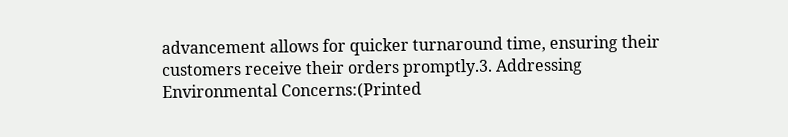advancement allows for quicker turnaround time, ensuring their customers receive their orders promptly.3. Addressing Environmental Concerns:(Printed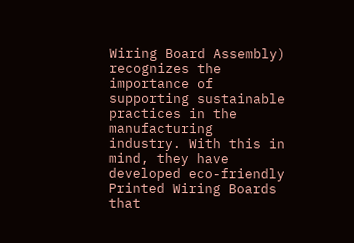Wiring Board Assembly) recognizes the importance of supporting sustainable practices in the manufacturing industry. With this in mind, they have developed eco-friendly Printed Wiring Boards that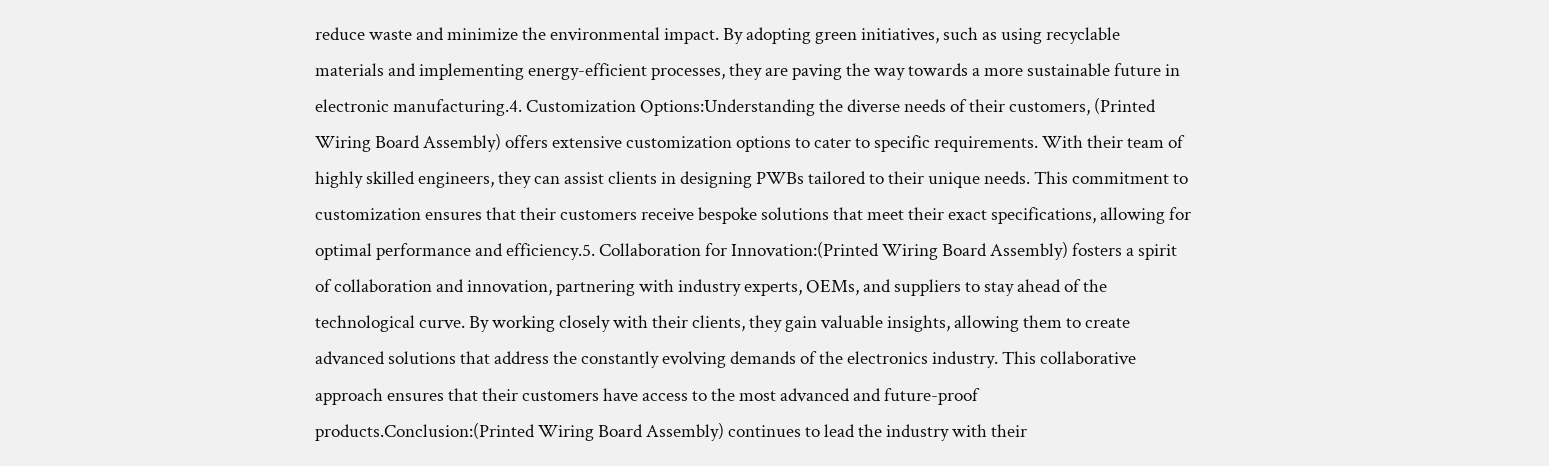reduce waste and minimize the environmental impact. By adopting green initiatives, such as using recyclable materials and implementing energy-efficient processes, they are paving the way towards a more sustainable future in electronic manufacturing.4. Customization Options:Understanding the diverse needs of their customers, (Printed Wiring Board Assembly) offers extensive customization options to cater to specific requirements. With their team of highly skilled engineers, they can assist clients in designing PWBs tailored to their unique needs. This commitment to customization ensures that their customers receive bespoke solutions that meet their exact specifications, allowing for optimal performance and efficiency.5. Collaboration for Innovation:(Printed Wiring Board Assembly) fosters a spirit of collaboration and innovation, partnering with industry experts, OEMs, and suppliers to stay ahead of the technological curve. By working closely with their clients, they gain valuable insights, allowing them to create advanced solutions that address the constantly evolving demands of the electronics industry. This collaborative approach ensures that their customers have access to the most advanced and future-proof products.Conclusion:(Printed Wiring Board Assembly) continues to lead the industry with their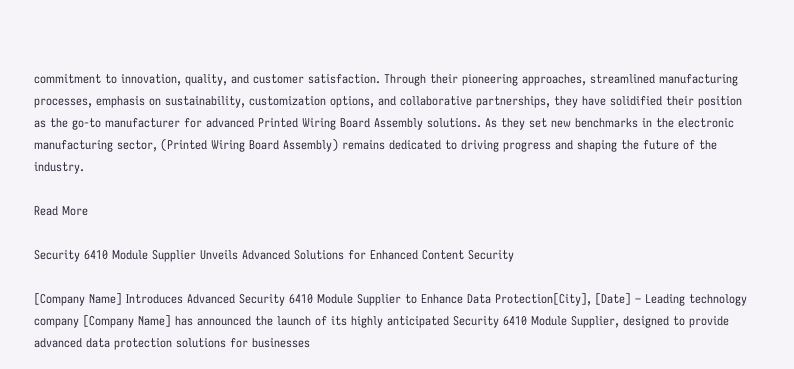commitment to innovation, quality, and customer satisfaction. Through their pioneering approaches, streamlined manufacturing processes, emphasis on sustainability, customization options, and collaborative partnerships, they have solidified their position as the go-to manufacturer for advanced Printed Wiring Board Assembly solutions. As they set new benchmarks in the electronic manufacturing sector, (Printed Wiring Board Assembly) remains dedicated to driving progress and shaping the future of the industry.

Read More

Security 6410 Module Supplier Unveils Advanced Solutions for Enhanced Content Security

[Company Name] Introduces Advanced Security 6410 Module Supplier to Enhance Data Protection[City], [Date] – Leading technology company [Company Name] has announced the launch of its highly anticipated Security 6410 Module Supplier, designed to provide advanced data protection solutions for businesses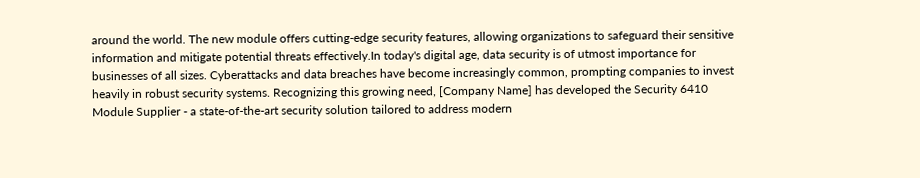around the world. The new module offers cutting-edge security features, allowing organizations to safeguard their sensitive information and mitigate potential threats effectively.In today's digital age, data security is of utmost importance for businesses of all sizes. Cyberattacks and data breaches have become increasingly common, prompting companies to invest heavily in robust security systems. Recognizing this growing need, [Company Name] has developed the Security 6410 Module Supplier - a state-of-the-art security solution tailored to address modern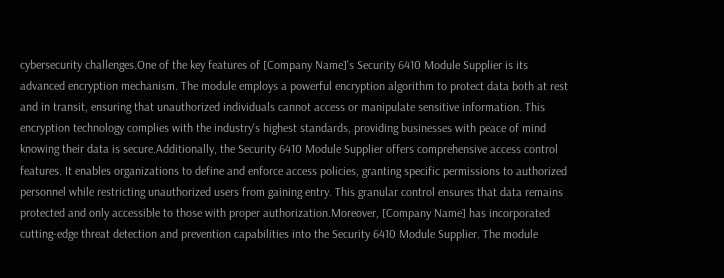cybersecurity challenges.One of the key features of [Company Name]'s Security 6410 Module Supplier is its advanced encryption mechanism. The module employs a powerful encryption algorithm to protect data both at rest and in transit, ensuring that unauthorized individuals cannot access or manipulate sensitive information. This encryption technology complies with the industry's highest standards, providing businesses with peace of mind knowing their data is secure.Additionally, the Security 6410 Module Supplier offers comprehensive access control features. It enables organizations to define and enforce access policies, granting specific permissions to authorized personnel while restricting unauthorized users from gaining entry. This granular control ensures that data remains protected and only accessible to those with proper authorization.Moreover, [Company Name] has incorporated cutting-edge threat detection and prevention capabilities into the Security 6410 Module Supplier. The module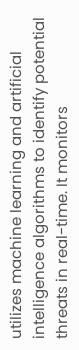utilizes machine learning and artificial intelligence algorithms to identify potential threats in real-time. It monitors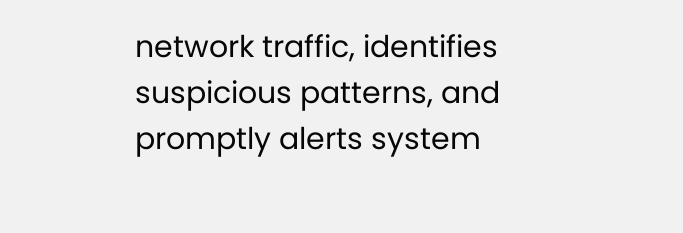network traffic, identifies suspicious patterns, and promptly alerts system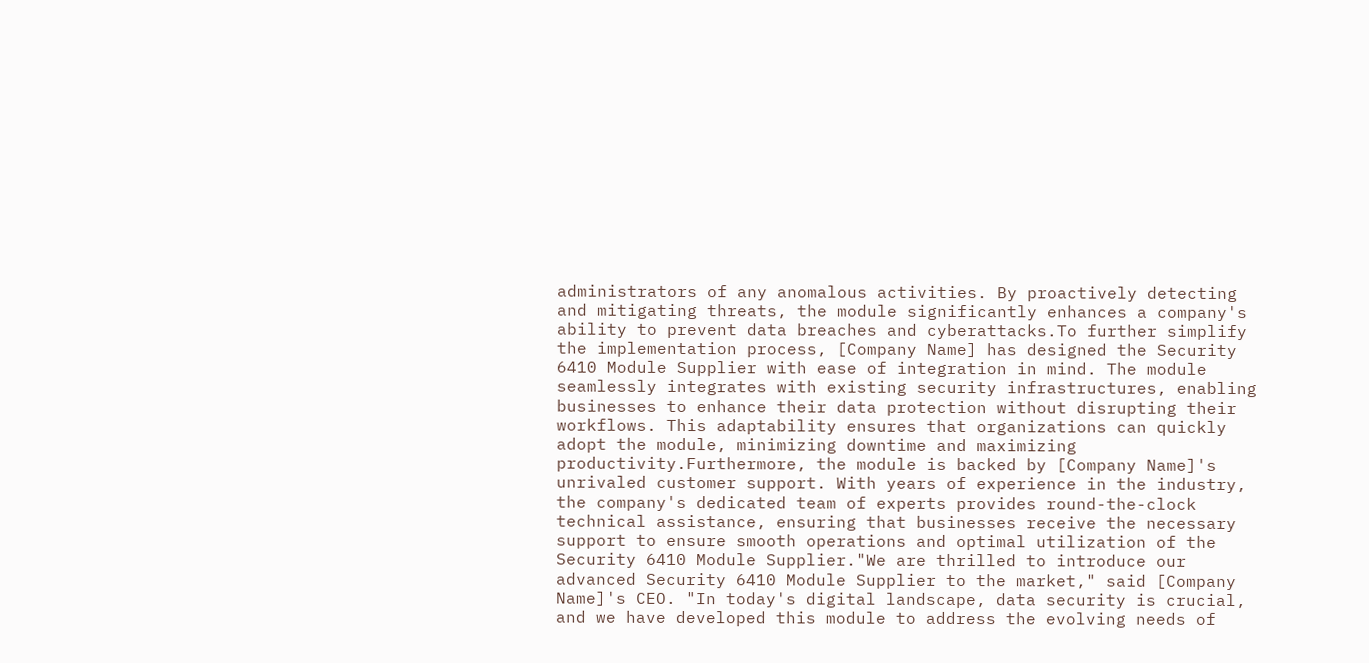administrators of any anomalous activities. By proactively detecting and mitigating threats, the module significantly enhances a company's ability to prevent data breaches and cyberattacks.To further simplify the implementation process, [Company Name] has designed the Security 6410 Module Supplier with ease of integration in mind. The module seamlessly integrates with existing security infrastructures, enabling businesses to enhance their data protection without disrupting their workflows. This adaptability ensures that organizations can quickly adopt the module, minimizing downtime and maximizing productivity.Furthermore, the module is backed by [Company Name]'s unrivaled customer support. With years of experience in the industry, the company's dedicated team of experts provides round-the-clock technical assistance, ensuring that businesses receive the necessary support to ensure smooth operations and optimal utilization of the Security 6410 Module Supplier."We are thrilled to introduce our advanced Security 6410 Module Supplier to the market," said [Company Name]'s CEO. "In today's digital landscape, data security is crucial, and we have developed this module to address the evolving needs of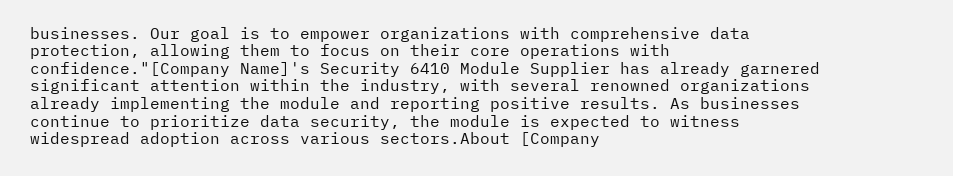businesses. Our goal is to empower organizations with comprehensive data protection, allowing them to focus on their core operations with confidence."[Company Name]'s Security 6410 Module Supplier has already garnered significant attention within the industry, with several renowned organizations already implementing the module and reporting positive results. As businesses continue to prioritize data security, the module is expected to witness widespread adoption across various sectors.About [Company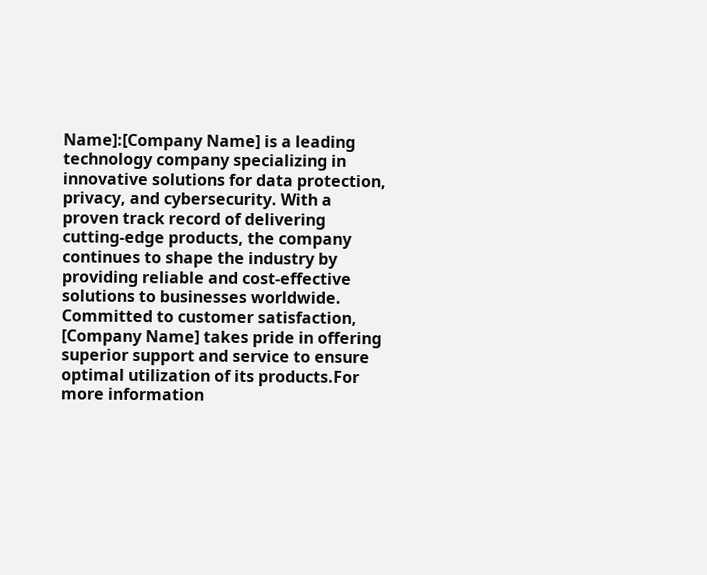Name]:[Company Name] is a leading technology company specializing in innovative solutions for data protection, privacy, and cybersecurity. With a proven track record of delivering cutting-edge products, the company continues to shape the industry by providing reliable and cost-effective solutions to businesses worldwide. Committed to customer satisfaction, [Company Name] takes pride in offering superior support and service to ensure optimal utilization of its products.For more information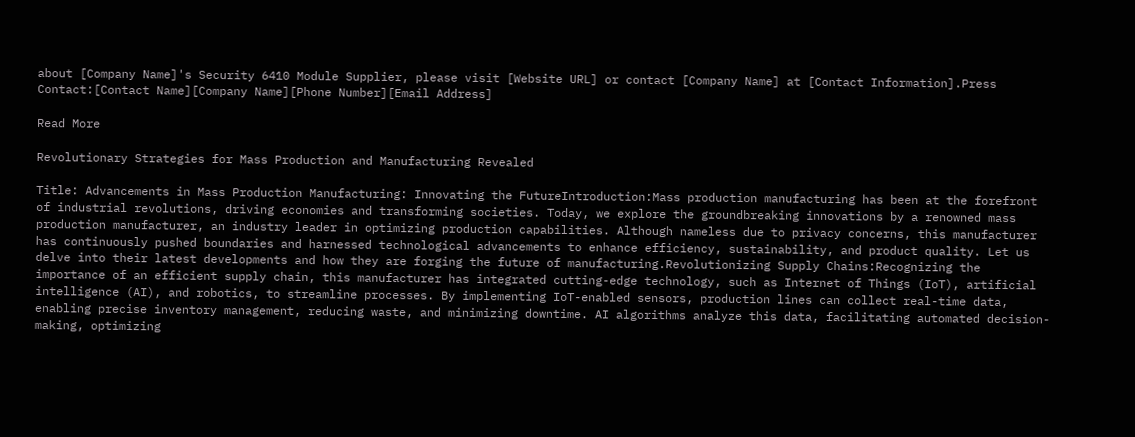about [Company Name]'s Security 6410 Module Supplier, please visit [Website URL] or contact [Company Name] at [Contact Information].Press Contact:[Contact Name][Company Name][Phone Number][Email Address]

Read More

Revolutionary Strategies for Mass Production and Manufacturing Revealed

Title: Advancements in Mass Production Manufacturing: Innovating the FutureIntroduction:Mass production manufacturing has been at the forefront of industrial revolutions, driving economies and transforming societies. Today, we explore the groundbreaking innovations by a renowned mass production manufacturer, an industry leader in optimizing production capabilities. Although nameless due to privacy concerns, this manufacturer has continuously pushed boundaries and harnessed technological advancements to enhance efficiency, sustainability, and product quality. Let us delve into their latest developments and how they are forging the future of manufacturing.Revolutionizing Supply Chains:Recognizing the importance of an efficient supply chain, this manufacturer has integrated cutting-edge technology, such as Internet of Things (IoT), artificial intelligence (AI), and robotics, to streamline processes. By implementing IoT-enabled sensors, production lines can collect real-time data, enabling precise inventory management, reducing waste, and minimizing downtime. AI algorithms analyze this data, facilitating automated decision-making, optimizing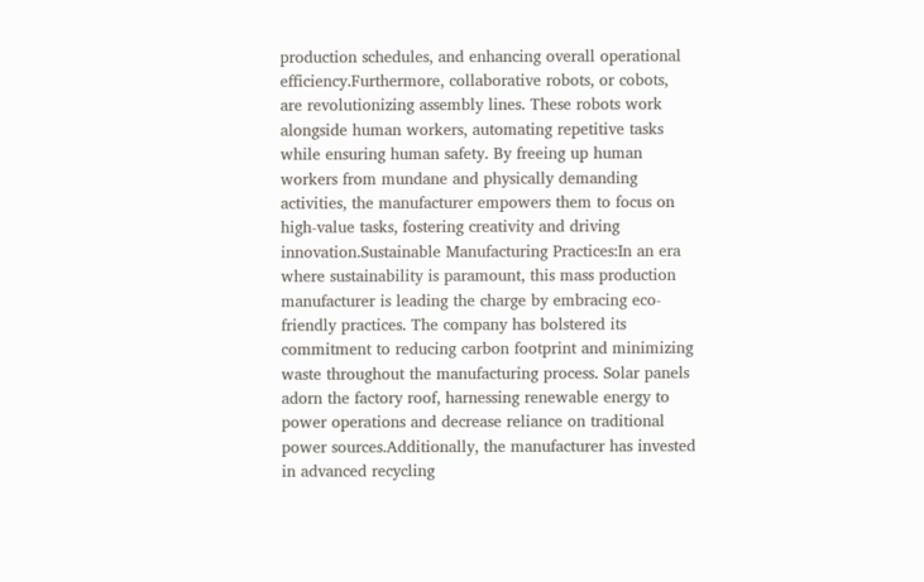production schedules, and enhancing overall operational efficiency.Furthermore, collaborative robots, or cobots, are revolutionizing assembly lines. These robots work alongside human workers, automating repetitive tasks while ensuring human safety. By freeing up human workers from mundane and physically demanding activities, the manufacturer empowers them to focus on high-value tasks, fostering creativity and driving innovation.Sustainable Manufacturing Practices:In an era where sustainability is paramount, this mass production manufacturer is leading the charge by embracing eco-friendly practices. The company has bolstered its commitment to reducing carbon footprint and minimizing waste throughout the manufacturing process. Solar panels adorn the factory roof, harnessing renewable energy to power operations and decrease reliance on traditional power sources.Additionally, the manufacturer has invested in advanced recycling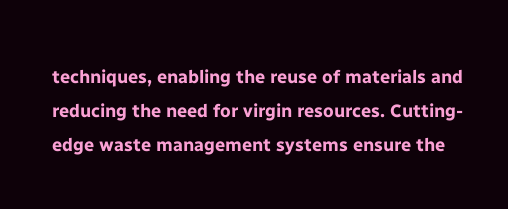techniques, enabling the reuse of materials and reducing the need for virgin resources. Cutting-edge waste management systems ensure the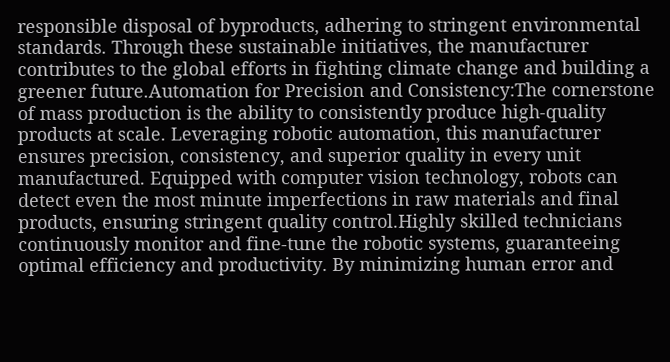responsible disposal of byproducts, adhering to stringent environmental standards. Through these sustainable initiatives, the manufacturer contributes to the global efforts in fighting climate change and building a greener future.Automation for Precision and Consistency:The cornerstone of mass production is the ability to consistently produce high-quality products at scale. Leveraging robotic automation, this manufacturer ensures precision, consistency, and superior quality in every unit manufactured. Equipped with computer vision technology, robots can detect even the most minute imperfections in raw materials and final products, ensuring stringent quality control.Highly skilled technicians continuously monitor and fine-tune the robotic systems, guaranteeing optimal efficiency and productivity. By minimizing human error and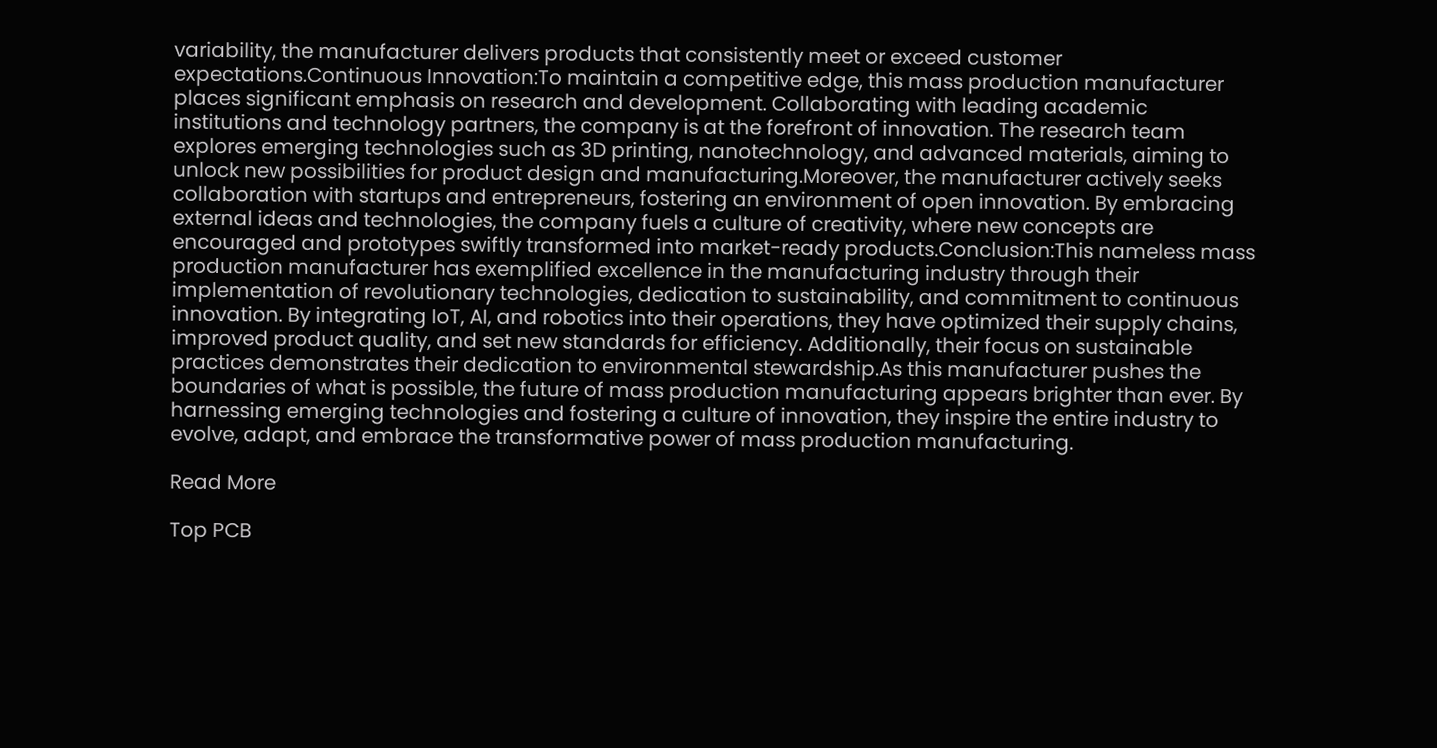variability, the manufacturer delivers products that consistently meet or exceed customer expectations.Continuous Innovation:To maintain a competitive edge, this mass production manufacturer places significant emphasis on research and development. Collaborating with leading academic institutions and technology partners, the company is at the forefront of innovation. The research team explores emerging technologies such as 3D printing, nanotechnology, and advanced materials, aiming to unlock new possibilities for product design and manufacturing.Moreover, the manufacturer actively seeks collaboration with startups and entrepreneurs, fostering an environment of open innovation. By embracing external ideas and technologies, the company fuels a culture of creativity, where new concepts are encouraged and prototypes swiftly transformed into market-ready products.Conclusion:This nameless mass production manufacturer has exemplified excellence in the manufacturing industry through their implementation of revolutionary technologies, dedication to sustainability, and commitment to continuous innovation. By integrating IoT, AI, and robotics into their operations, they have optimized their supply chains, improved product quality, and set new standards for efficiency. Additionally, their focus on sustainable practices demonstrates their dedication to environmental stewardship.As this manufacturer pushes the boundaries of what is possible, the future of mass production manufacturing appears brighter than ever. By harnessing emerging technologies and fostering a culture of innovation, they inspire the entire industry to evolve, adapt, and embrace the transformative power of mass production manufacturing.

Read More

Top PCB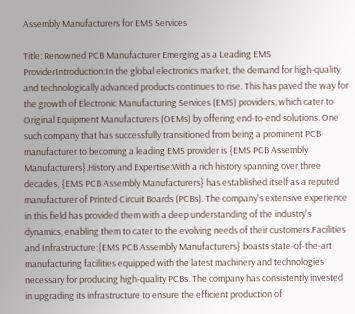Assembly Manufacturers for EMS Services

Title: Renowned PCB Manufacturer Emerging as a Leading EMS ProviderIntroduction:In the global electronics market, the demand for high-quality and technologically advanced products continues to rise. This has paved the way for the growth of Electronic Manufacturing Services (EMS) providers, which cater to Original Equipment Manufacturers (OEMs) by offering end-to-end solutions. One such company that has successfully transitioned from being a prominent PCB manufacturer to becoming a leading EMS provider is {EMS PCB Assembly Manufacturers}.History and Expertise:With a rich history spanning over three decades, {EMS PCB Assembly Manufacturers} has established itself as a reputed manufacturer of Printed Circuit Boards (PCBs). The company's extensive experience in this field has provided them with a deep understanding of the industry's dynamics, enabling them to cater to the evolving needs of their customers.Facilities and Infrastructure:{EMS PCB Assembly Manufacturers} boasts state-of-the-art manufacturing facilities equipped with the latest machinery and technologies necessary for producing high-quality PCBs. The company has consistently invested in upgrading its infrastructure to ensure the efficient production of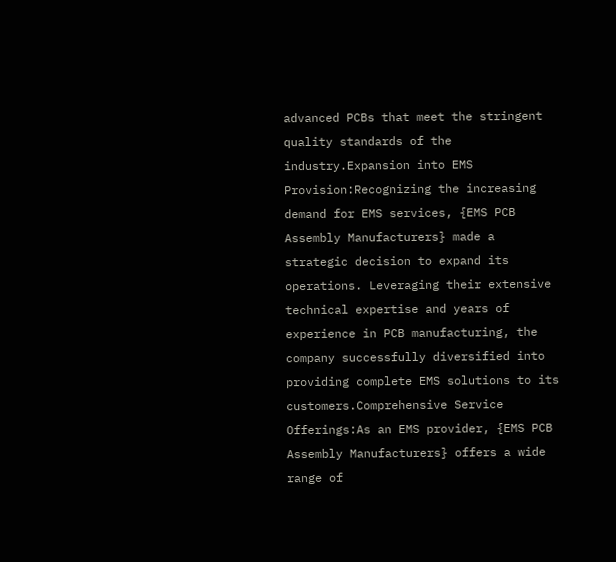advanced PCBs that meet the stringent quality standards of the industry.Expansion into EMS Provision:Recognizing the increasing demand for EMS services, {EMS PCB Assembly Manufacturers} made a strategic decision to expand its operations. Leveraging their extensive technical expertise and years of experience in PCB manufacturing, the company successfully diversified into providing complete EMS solutions to its customers.Comprehensive Service Offerings:As an EMS provider, {EMS PCB Assembly Manufacturers} offers a wide range of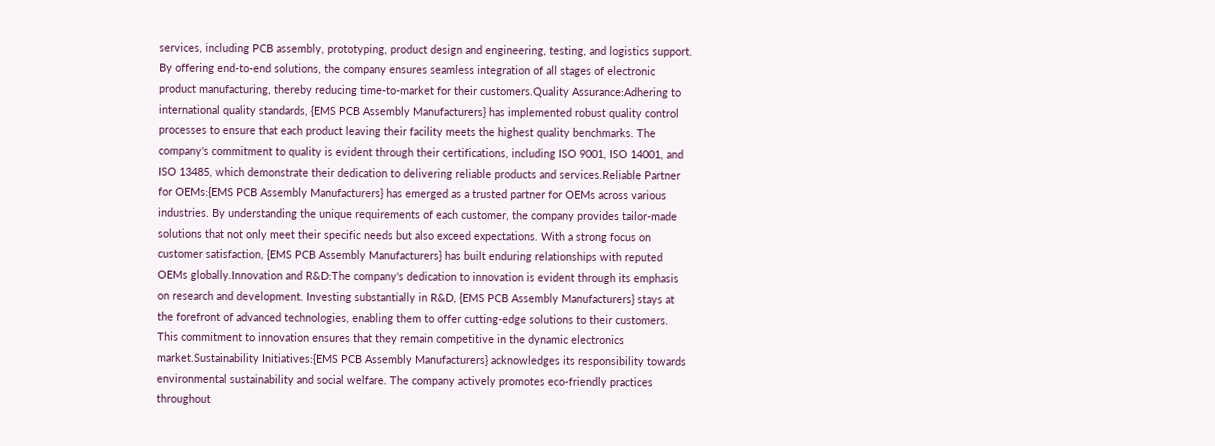services, including PCB assembly, prototyping, product design and engineering, testing, and logistics support. By offering end-to-end solutions, the company ensures seamless integration of all stages of electronic product manufacturing, thereby reducing time-to-market for their customers.Quality Assurance:Adhering to international quality standards, {EMS PCB Assembly Manufacturers} has implemented robust quality control processes to ensure that each product leaving their facility meets the highest quality benchmarks. The company's commitment to quality is evident through their certifications, including ISO 9001, ISO 14001, and ISO 13485, which demonstrate their dedication to delivering reliable products and services.Reliable Partner for OEMs:{EMS PCB Assembly Manufacturers} has emerged as a trusted partner for OEMs across various industries. By understanding the unique requirements of each customer, the company provides tailor-made solutions that not only meet their specific needs but also exceed expectations. With a strong focus on customer satisfaction, {EMS PCB Assembly Manufacturers} has built enduring relationships with reputed OEMs globally.Innovation and R&D:The company's dedication to innovation is evident through its emphasis on research and development. Investing substantially in R&D, {EMS PCB Assembly Manufacturers} stays at the forefront of advanced technologies, enabling them to offer cutting-edge solutions to their customers. This commitment to innovation ensures that they remain competitive in the dynamic electronics market.Sustainability Initiatives:{EMS PCB Assembly Manufacturers} acknowledges its responsibility towards environmental sustainability and social welfare. The company actively promotes eco-friendly practices throughout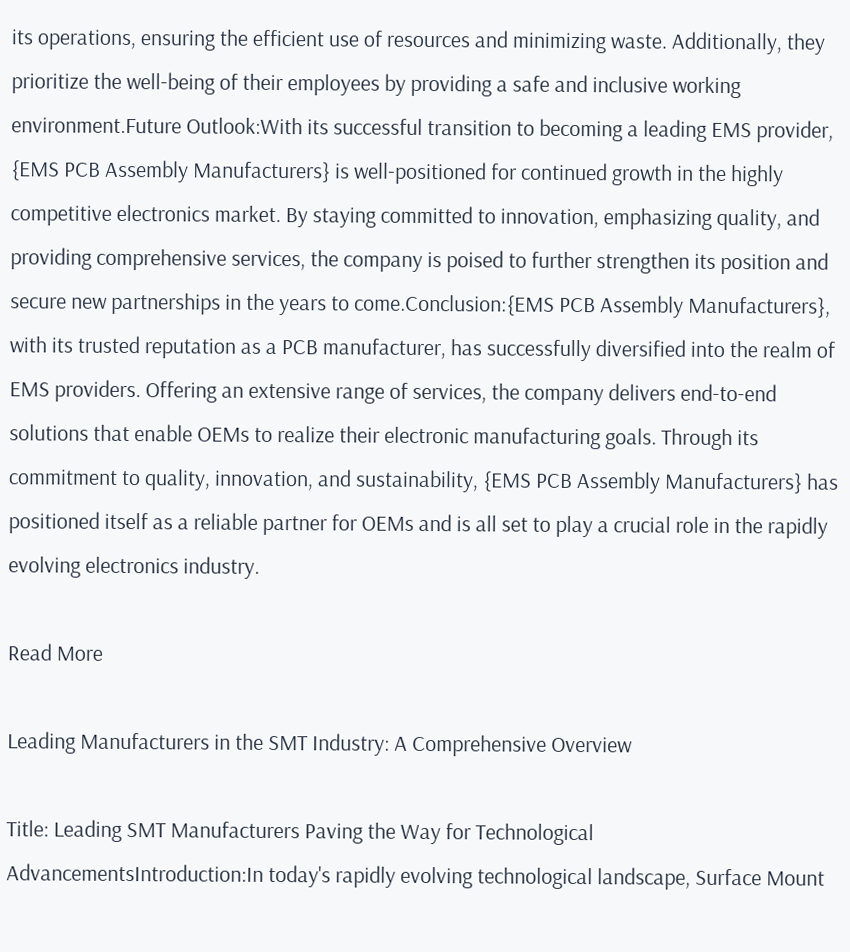its operations, ensuring the efficient use of resources and minimizing waste. Additionally, they prioritize the well-being of their employees by providing a safe and inclusive working environment.Future Outlook:With its successful transition to becoming a leading EMS provider, {EMS PCB Assembly Manufacturers} is well-positioned for continued growth in the highly competitive electronics market. By staying committed to innovation, emphasizing quality, and providing comprehensive services, the company is poised to further strengthen its position and secure new partnerships in the years to come.Conclusion:{EMS PCB Assembly Manufacturers}, with its trusted reputation as a PCB manufacturer, has successfully diversified into the realm of EMS providers. Offering an extensive range of services, the company delivers end-to-end solutions that enable OEMs to realize their electronic manufacturing goals. Through its commitment to quality, innovation, and sustainability, {EMS PCB Assembly Manufacturers} has positioned itself as a reliable partner for OEMs and is all set to play a crucial role in the rapidly evolving electronics industry.

Read More

Leading Manufacturers in the SMT Industry: A Comprehensive Overview

Title: Leading SMT Manufacturers Paving the Way for Technological AdvancementsIntroduction:In today's rapidly evolving technological landscape, Surface Mount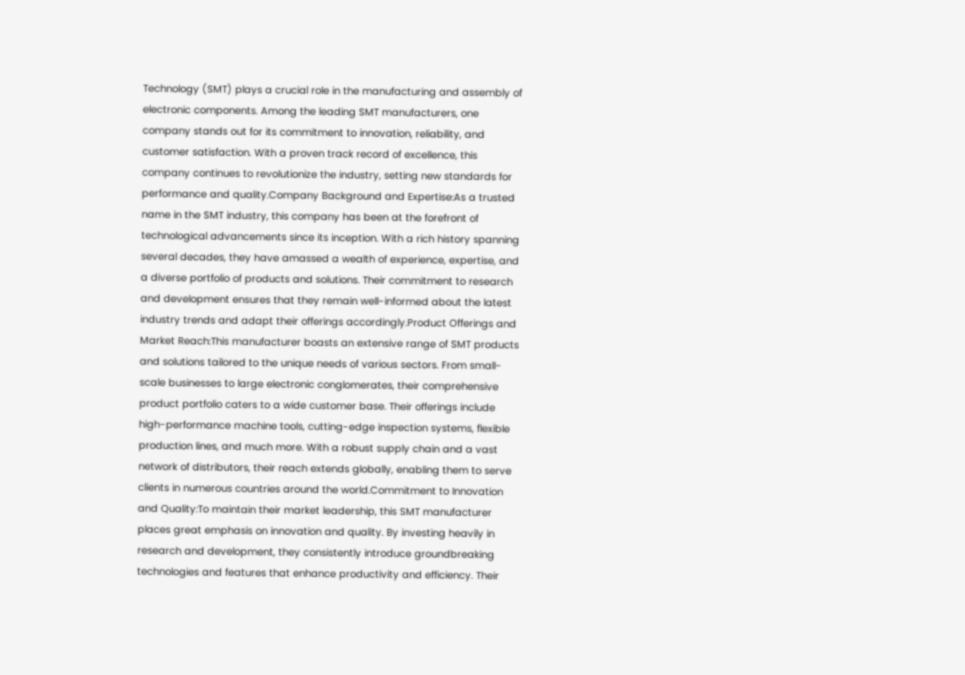Technology (SMT) plays a crucial role in the manufacturing and assembly of electronic components. Among the leading SMT manufacturers, one company stands out for its commitment to innovation, reliability, and customer satisfaction. With a proven track record of excellence, this company continues to revolutionize the industry, setting new standards for performance and quality.Company Background and Expertise:As a trusted name in the SMT industry, this company has been at the forefront of technological advancements since its inception. With a rich history spanning several decades, they have amassed a wealth of experience, expertise, and a diverse portfolio of products and solutions. Their commitment to research and development ensures that they remain well-informed about the latest industry trends and adapt their offerings accordingly.Product Offerings and Market Reach:This manufacturer boasts an extensive range of SMT products and solutions tailored to the unique needs of various sectors. From small-scale businesses to large electronic conglomerates, their comprehensive product portfolio caters to a wide customer base. Their offerings include high-performance machine tools, cutting-edge inspection systems, flexible production lines, and much more. With a robust supply chain and a vast network of distributors, their reach extends globally, enabling them to serve clients in numerous countries around the world.Commitment to Innovation and Quality:To maintain their market leadership, this SMT manufacturer places great emphasis on innovation and quality. By investing heavily in research and development, they consistently introduce groundbreaking technologies and features that enhance productivity and efficiency. Their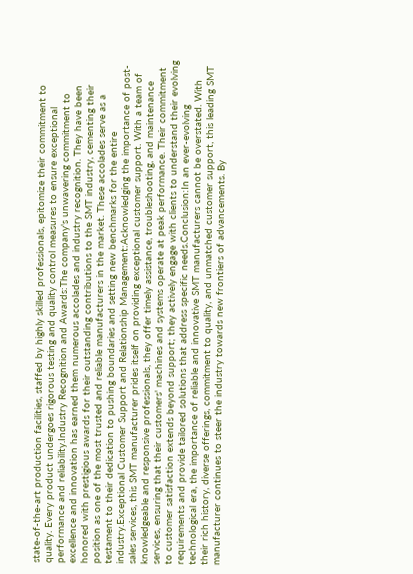state-of-the-art production facilities, staffed by highly skilled professionals, epitomize their commitment to quality. Every product undergoes rigorous testing and quality control measures to ensure exceptional performance and reliability.Industry Recognition and Awards:The company's unwavering commitment to excellence and innovation has earned them numerous accolades and industry recognition. They have been honored with prestigious awards for their outstanding contributions to the SMT industry, cementing their position as one of the most trusted and reliable manufacturers in the market. These accolades serve as a testament to their dedication to pushing boundaries and setting new benchmarks for the entire industry.Exceptional Customer Support and Relationship Management:Acknowledging the importance of post-sales services, this SMT manufacturer prides itself on providing exceptional customer support. With a team of knowledgeable and responsive professionals, they offer timely assistance, troubleshooting, and maintenance services, ensuring that their customers' machines and systems operate at peak performance. Their commitment to customer satisfaction extends beyond support; they actively engage with clients to understand their evolving requirements and provide tailored solutions that address specific needs.Conclusion:In an ever-evolving technological era, the importance of reliable and innovative SMT manufacturers cannot be overstated. With their rich history, diverse offerings, commitment to quality, and unmatched customer support, this leading SMT manufacturer continues to steer the industry towards new frontiers of advancements. By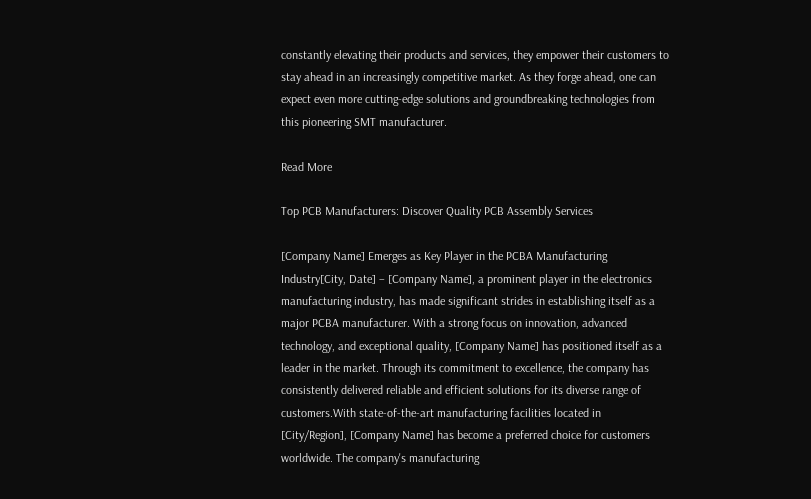constantly elevating their products and services, they empower their customers to stay ahead in an increasingly competitive market. As they forge ahead, one can expect even more cutting-edge solutions and groundbreaking technologies from this pioneering SMT manufacturer.

Read More

Top PCB Manufacturers: Discover Quality PCB Assembly Services

[Company Name] Emerges as Key Player in the PCBA Manufacturing Industry[City, Date] – [Company Name], a prominent player in the electronics manufacturing industry, has made significant strides in establishing itself as a major PCBA manufacturer. With a strong focus on innovation, advanced technology, and exceptional quality, [Company Name] has positioned itself as a leader in the market. Through its commitment to excellence, the company has consistently delivered reliable and efficient solutions for its diverse range of customers.With state-of-the-art manufacturing facilities located in [City/Region], [Company Name] has become a preferred choice for customers worldwide. The company's manufacturing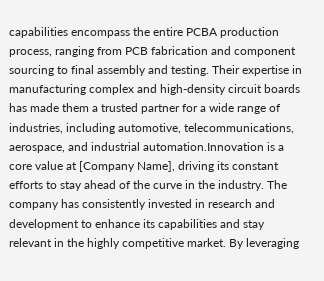capabilities encompass the entire PCBA production process, ranging from PCB fabrication and component sourcing to final assembly and testing. Their expertise in manufacturing complex and high-density circuit boards has made them a trusted partner for a wide range of industries, including automotive, telecommunications, aerospace, and industrial automation.Innovation is a core value at [Company Name], driving its constant efforts to stay ahead of the curve in the industry. The company has consistently invested in research and development to enhance its capabilities and stay relevant in the highly competitive market. By leveraging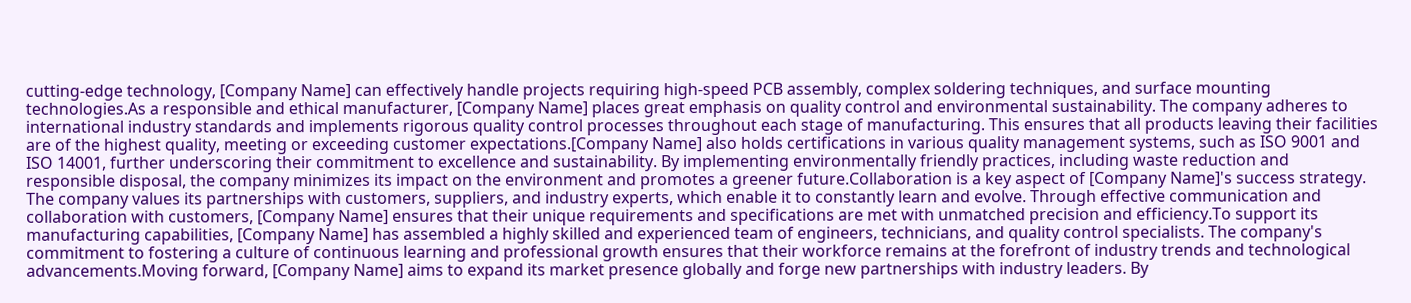cutting-edge technology, [Company Name] can effectively handle projects requiring high-speed PCB assembly, complex soldering techniques, and surface mounting technologies.As a responsible and ethical manufacturer, [Company Name] places great emphasis on quality control and environmental sustainability. The company adheres to international industry standards and implements rigorous quality control processes throughout each stage of manufacturing. This ensures that all products leaving their facilities are of the highest quality, meeting or exceeding customer expectations.[Company Name] also holds certifications in various quality management systems, such as ISO 9001 and ISO 14001, further underscoring their commitment to excellence and sustainability. By implementing environmentally friendly practices, including waste reduction and responsible disposal, the company minimizes its impact on the environment and promotes a greener future.Collaboration is a key aspect of [Company Name]'s success strategy. The company values its partnerships with customers, suppliers, and industry experts, which enable it to constantly learn and evolve. Through effective communication and collaboration with customers, [Company Name] ensures that their unique requirements and specifications are met with unmatched precision and efficiency.To support its manufacturing capabilities, [Company Name] has assembled a highly skilled and experienced team of engineers, technicians, and quality control specialists. The company's commitment to fostering a culture of continuous learning and professional growth ensures that their workforce remains at the forefront of industry trends and technological advancements.Moving forward, [Company Name] aims to expand its market presence globally and forge new partnerships with industry leaders. By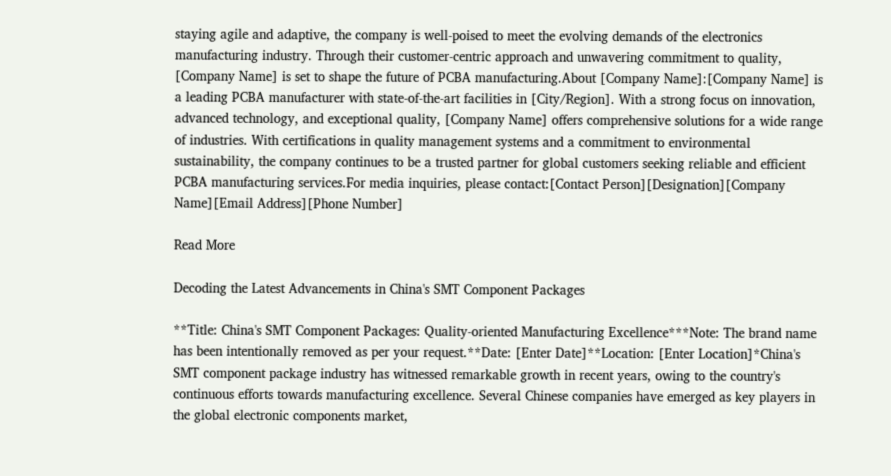staying agile and adaptive, the company is well-poised to meet the evolving demands of the electronics manufacturing industry. Through their customer-centric approach and unwavering commitment to quality, [Company Name] is set to shape the future of PCBA manufacturing.About [Company Name]:[Company Name] is a leading PCBA manufacturer with state-of-the-art facilities in [City/Region]. With a strong focus on innovation, advanced technology, and exceptional quality, [Company Name] offers comprehensive solutions for a wide range of industries. With certifications in quality management systems and a commitment to environmental sustainability, the company continues to be a trusted partner for global customers seeking reliable and efficient PCBA manufacturing services.For media inquiries, please contact:[Contact Person][Designation][Company Name][Email Address][Phone Number]

Read More

Decoding the Latest Advancements in China's SMT Component Packages

**Title: China's SMT Component Packages: Quality-oriented Manufacturing Excellence***Note: The brand name has been intentionally removed as per your request.**Date: [Enter Date]**Location: [Enter Location]*China's SMT component package industry has witnessed remarkable growth in recent years, owing to the country's continuous efforts towards manufacturing excellence. Several Chinese companies have emerged as key players in the global electronic components market,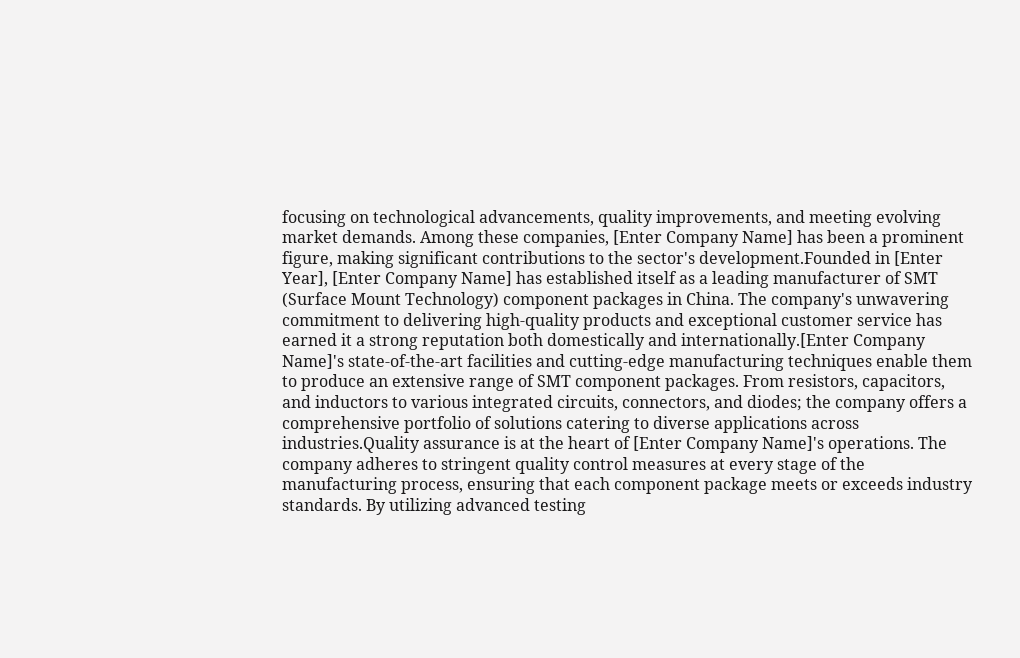focusing on technological advancements, quality improvements, and meeting evolving market demands. Among these companies, [Enter Company Name] has been a prominent figure, making significant contributions to the sector's development.Founded in [Enter Year], [Enter Company Name] has established itself as a leading manufacturer of SMT (Surface Mount Technology) component packages in China. The company's unwavering commitment to delivering high-quality products and exceptional customer service has earned it a strong reputation both domestically and internationally.[Enter Company Name]'s state-of-the-art facilities and cutting-edge manufacturing techniques enable them to produce an extensive range of SMT component packages. From resistors, capacitors, and inductors to various integrated circuits, connectors, and diodes; the company offers a comprehensive portfolio of solutions catering to diverse applications across industries.Quality assurance is at the heart of [Enter Company Name]'s operations. The company adheres to stringent quality control measures at every stage of the manufacturing process, ensuring that each component package meets or exceeds industry standards. By utilizing advanced testing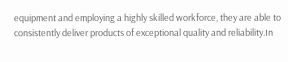equipment and employing a highly skilled workforce, they are able to consistently deliver products of exceptional quality and reliability.In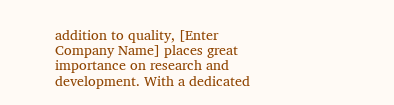addition to quality, [Enter Company Name] places great importance on research and development. With a dedicated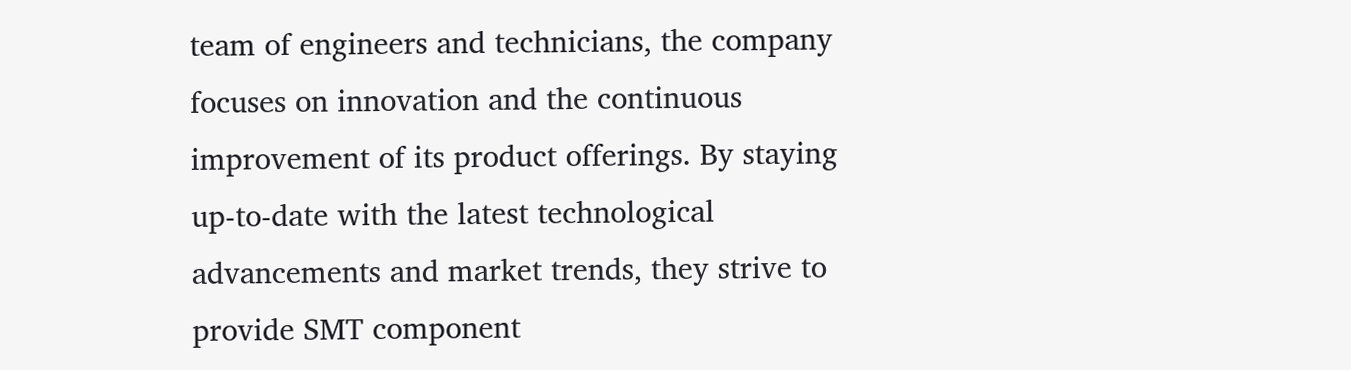team of engineers and technicians, the company focuses on innovation and the continuous improvement of its product offerings. By staying up-to-date with the latest technological advancements and market trends, they strive to provide SMT component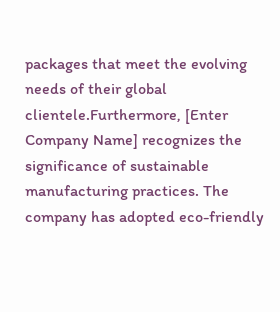packages that meet the evolving needs of their global clientele.Furthermore, [Enter Company Name] recognizes the significance of sustainable manufacturing practices. The company has adopted eco-friendly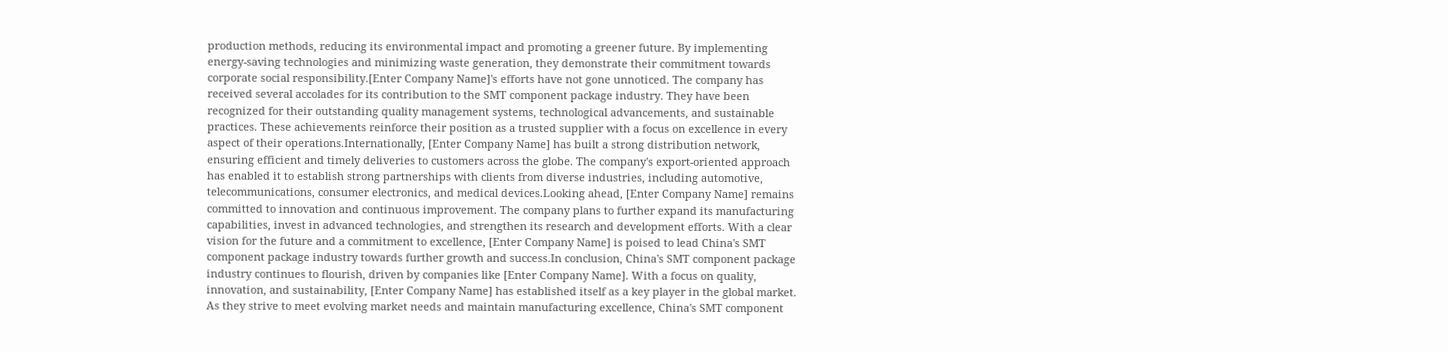production methods, reducing its environmental impact and promoting a greener future. By implementing energy-saving technologies and minimizing waste generation, they demonstrate their commitment towards corporate social responsibility.[Enter Company Name]'s efforts have not gone unnoticed. The company has received several accolades for its contribution to the SMT component package industry. They have been recognized for their outstanding quality management systems, technological advancements, and sustainable practices. These achievements reinforce their position as a trusted supplier with a focus on excellence in every aspect of their operations.Internationally, [Enter Company Name] has built a strong distribution network, ensuring efficient and timely deliveries to customers across the globe. The company's export-oriented approach has enabled it to establish strong partnerships with clients from diverse industries, including automotive, telecommunications, consumer electronics, and medical devices.Looking ahead, [Enter Company Name] remains committed to innovation and continuous improvement. The company plans to further expand its manufacturing capabilities, invest in advanced technologies, and strengthen its research and development efforts. With a clear vision for the future and a commitment to excellence, [Enter Company Name] is poised to lead China's SMT component package industry towards further growth and success.In conclusion, China's SMT component package industry continues to flourish, driven by companies like [Enter Company Name]. With a focus on quality, innovation, and sustainability, [Enter Company Name] has established itself as a key player in the global market. As they strive to meet evolving market needs and maintain manufacturing excellence, China's SMT component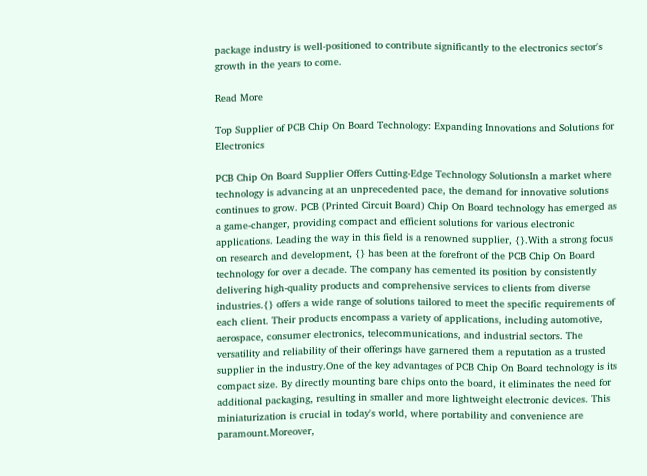package industry is well-positioned to contribute significantly to the electronics sector's growth in the years to come.

Read More

Top Supplier of PCB Chip On Board Technology: Expanding Innovations and Solutions for Electronics

PCB Chip On Board Supplier Offers Cutting-Edge Technology SolutionsIn a market where technology is advancing at an unprecedented pace, the demand for innovative solutions continues to grow. PCB (Printed Circuit Board) Chip On Board technology has emerged as a game-changer, providing compact and efficient solutions for various electronic applications. Leading the way in this field is a renowned supplier, {}.With a strong focus on research and development, {} has been at the forefront of the PCB Chip On Board technology for over a decade. The company has cemented its position by consistently delivering high-quality products and comprehensive services to clients from diverse industries.{} offers a wide range of solutions tailored to meet the specific requirements of each client. Their products encompass a variety of applications, including automotive, aerospace, consumer electronics, telecommunications, and industrial sectors. The versatility and reliability of their offerings have garnered them a reputation as a trusted supplier in the industry.One of the key advantages of PCB Chip On Board technology is its compact size. By directly mounting bare chips onto the board, it eliminates the need for additional packaging, resulting in smaller and more lightweight electronic devices. This miniaturization is crucial in today's world, where portability and convenience are paramount.Moreover,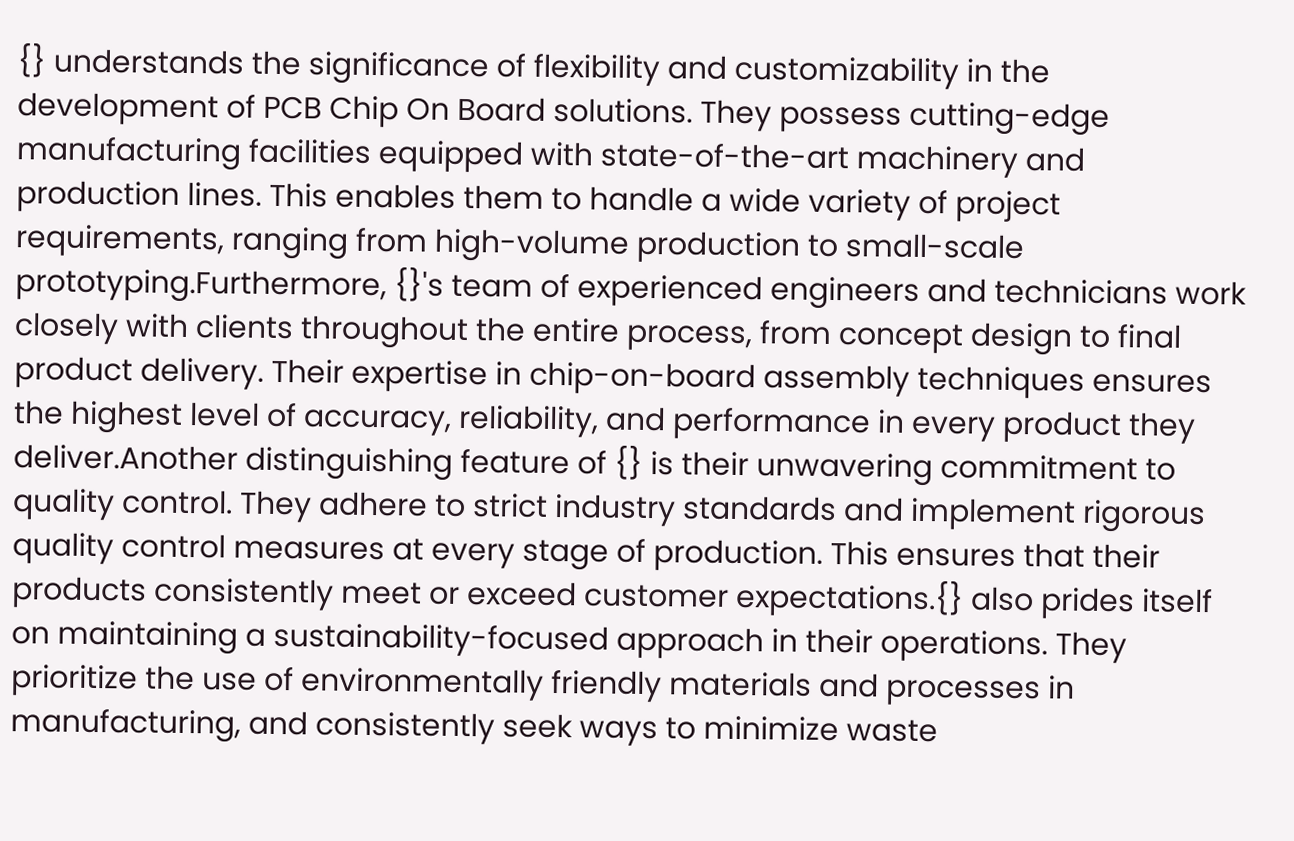{} understands the significance of flexibility and customizability in the development of PCB Chip On Board solutions. They possess cutting-edge manufacturing facilities equipped with state-of-the-art machinery and production lines. This enables them to handle a wide variety of project requirements, ranging from high-volume production to small-scale prototyping.Furthermore, {}'s team of experienced engineers and technicians work closely with clients throughout the entire process, from concept design to final product delivery. Their expertise in chip-on-board assembly techniques ensures the highest level of accuracy, reliability, and performance in every product they deliver.Another distinguishing feature of {} is their unwavering commitment to quality control. They adhere to strict industry standards and implement rigorous quality control measures at every stage of production. This ensures that their products consistently meet or exceed customer expectations.{} also prides itself on maintaining a sustainability-focused approach in their operations. They prioritize the use of environmentally friendly materials and processes in manufacturing, and consistently seek ways to minimize waste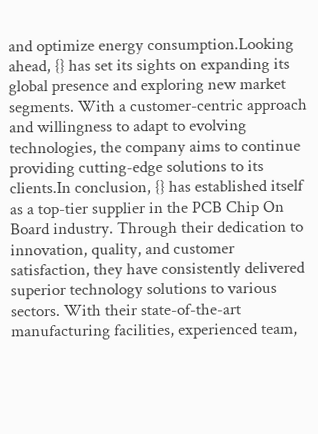and optimize energy consumption.Looking ahead, {} has set its sights on expanding its global presence and exploring new market segments. With a customer-centric approach and willingness to adapt to evolving technologies, the company aims to continue providing cutting-edge solutions to its clients.In conclusion, {} has established itself as a top-tier supplier in the PCB Chip On Board industry. Through their dedication to innovation, quality, and customer satisfaction, they have consistently delivered superior technology solutions to various sectors. With their state-of-the-art manufacturing facilities, experienced team,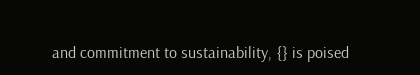and commitment to sustainability, {} is poised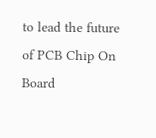to lead the future of PCB Chip On Board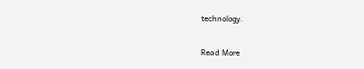technology.

Read More